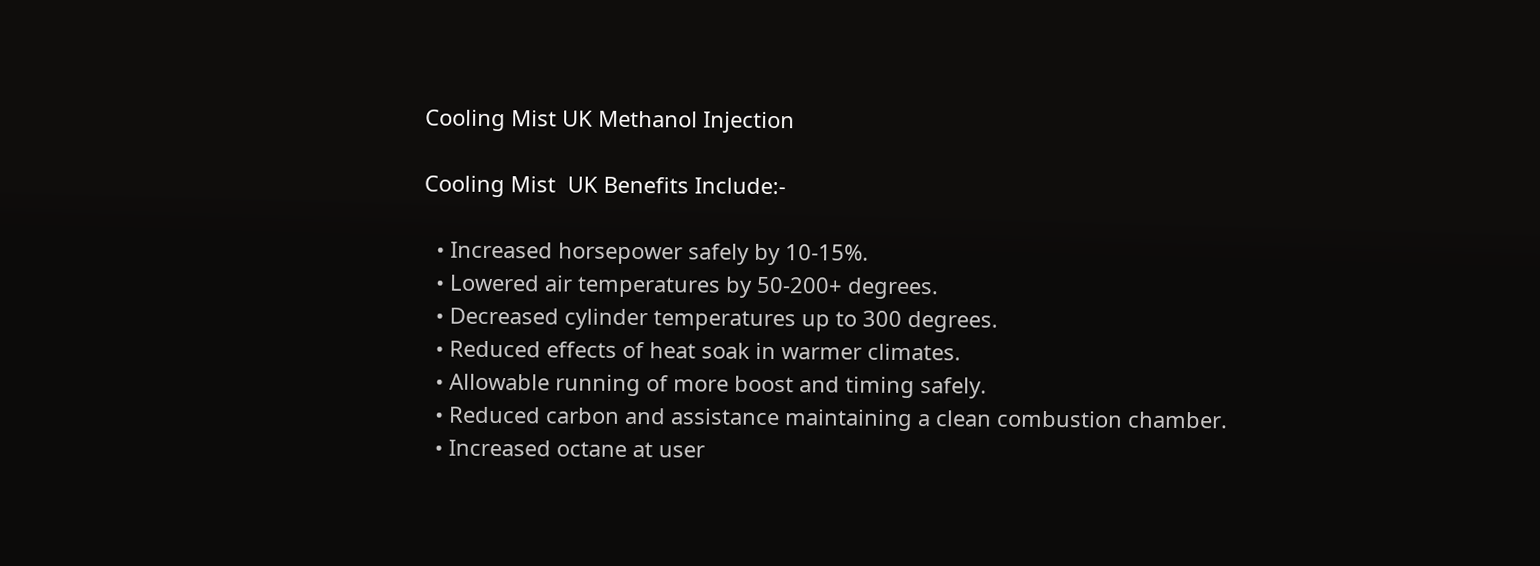Cooling Mist UK Methanol Injection

Cooling Mist  UK Benefits Include:-

  • Increased horsepower safely by 10-15%.
  • Lowered air temperatures by 50-200+ degrees.
  • Decreased cylinder temperatures up to 300 degrees.
  • Reduced effects of heat soak in warmer climates.
  • Allowable running of more boost and timing safely.
  • Reduced carbon and assistance maintaining a clean combustion chamber.
  • Increased octane at user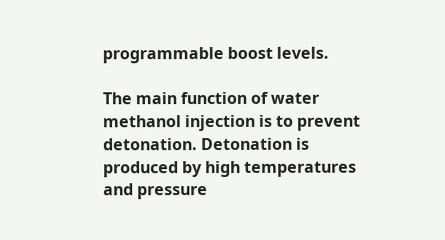programmable boost levels.

The main function of water methanol injection is to prevent detonation. Detonation is produced by high temperatures and pressure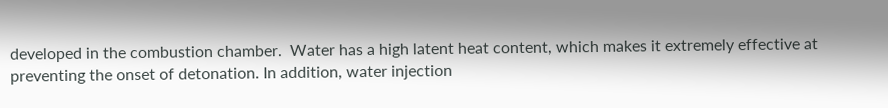developed in the combustion chamber.  Water has a high latent heat content, which makes it extremely effective at preventing the onset of detonation. In addition, water injection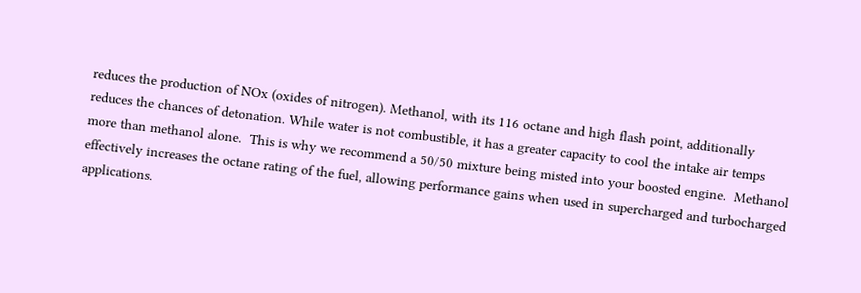reduces the production of NOx (oxides of nitrogen). Methanol, with its 116 octane and high flash point, additionally reduces the chances of detonation. While water is not combustible, it has a greater capacity to cool the intake air temps more than methanol alone.  This is why we recommend a 50/50 mixture being misted into your boosted engine.  Methanol effectively increases the octane rating of the fuel, allowing performance gains when used in supercharged and turbocharged applications.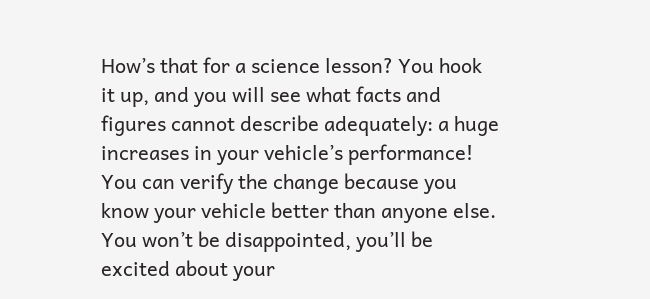How’s that for a science lesson? You hook it up, and you will see what facts and figures cannot describe adequately: a huge increases in your vehicle’s performance! You can verify the change because you know your vehicle better than anyone else. You won’t be disappointed, you’ll be excited about your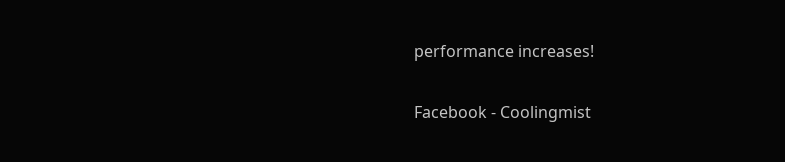performance increases!

Facebook - Coolingmist